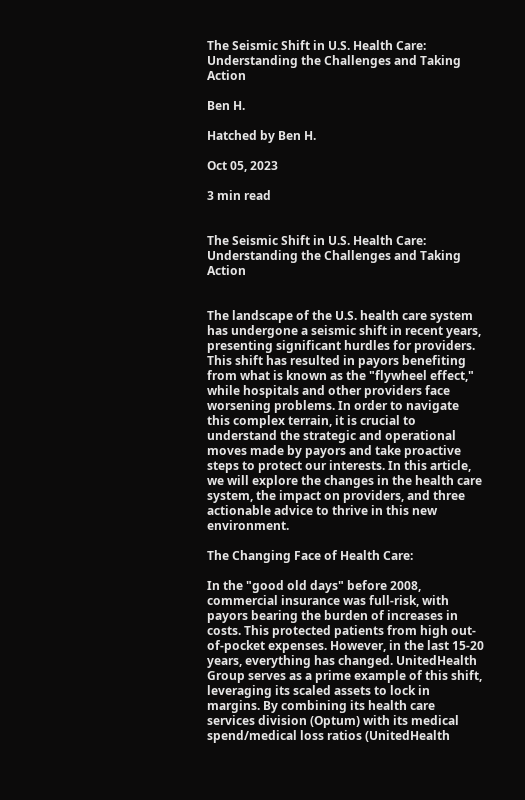The Seismic Shift in U.S. Health Care: Understanding the Challenges and Taking Action

Ben H.

Hatched by Ben H.

Oct 05, 2023

3 min read


The Seismic Shift in U.S. Health Care: Understanding the Challenges and Taking Action


The landscape of the U.S. health care system has undergone a seismic shift in recent years, presenting significant hurdles for providers. This shift has resulted in payors benefiting from what is known as the "flywheel effect," while hospitals and other providers face worsening problems. In order to navigate this complex terrain, it is crucial to understand the strategic and operational moves made by payors and take proactive steps to protect our interests. In this article, we will explore the changes in the health care system, the impact on providers, and three actionable advice to thrive in this new environment.

The Changing Face of Health Care:

In the "good old days" before 2008, commercial insurance was full-risk, with payors bearing the burden of increases in costs. This protected patients from high out-of-pocket expenses. However, in the last 15-20 years, everything has changed. UnitedHealth Group serves as a prime example of this shift, leveraging its scaled assets to lock in margins. By combining its health care services division (Optum) with its medical spend/medical loss ratios (UnitedHealth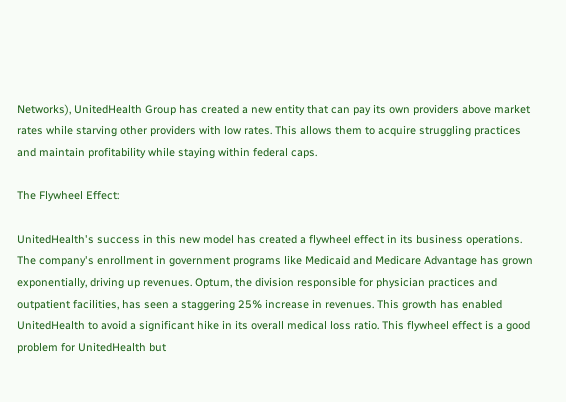Networks), UnitedHealth Group has created a new entity that can pay its own providers above market rates while starving other providers with low rates. This allows them to acquire struggling practices and maintain profitability while staying within federal caps.

The Flywheel Effect:

UnitedHealth's success in this new model has created a flywheel effect in its business operations. The company's enrollment in government programs like Medicaid and Medicare Advantage has grown exponentially, driving up revenues. Optum, the division responsible for physician practices and outpatient facilities, has seen a staggering 25% increase in revenues. This growth has enabled UnitedHealth to avoid a significant hike in its overall medical loss ratio. This flywheel effect is a good problem for UnitedHealth but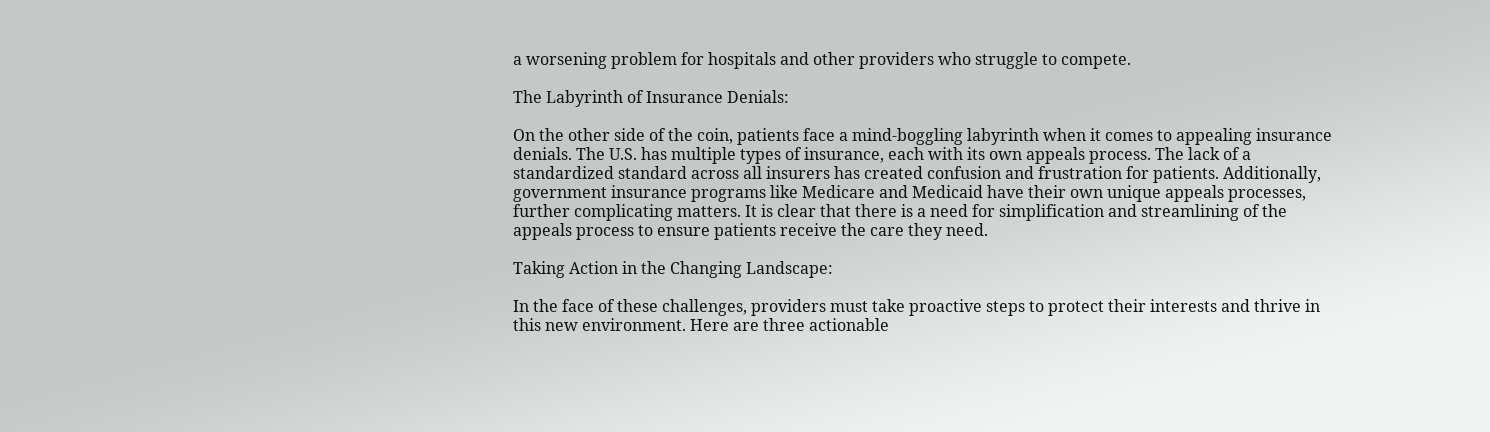a worsening problem for hospitals and other providers who struggle to compete.

The Labyrinth of Insurance Denials:

On the other side of the coin, patients face a mind-boggling labyrinth when it comes to appealing insurance denials. The U.S. has multiple types of insurance, each with its own appeals process. The lack of a standardized standard across all insurers has created confusion and frustration for patients. Additionally, government insurance programs like Medicare and Medicaid have their own unique appeals processes, further complicating matters. It is clear that there is a need for simplification and streamlining of the appeals process to ensure patients receive the care they need.

Taking Action in the Changing Landscape:

In the face of these challenges, providers must take proactive steps to protect their interests and thrive in this new environment. Here are three actionable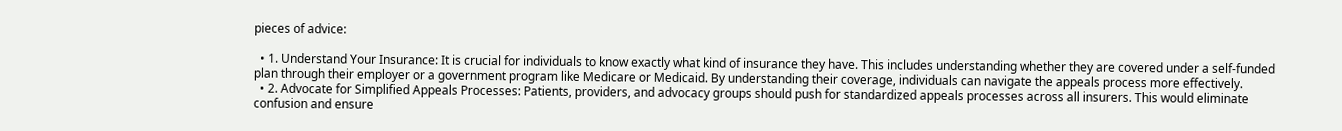pieces of advice:

  • 1. Understand Your Insurance: It is crucial for individuals to know exactly what kind of insurance they have. This includes understanding whether they are covered under a self-funded plan through their employer or a government program like Medicare or Medicaid. By understanding their coverage, individuals can navigate the appeals process more effectively.
  • 2. Advocate for Simplified Appeals Processes: Patients, providers, and advocacy groups should push for standardized appeals processes across all insurers. This would eliminate confusion and ensure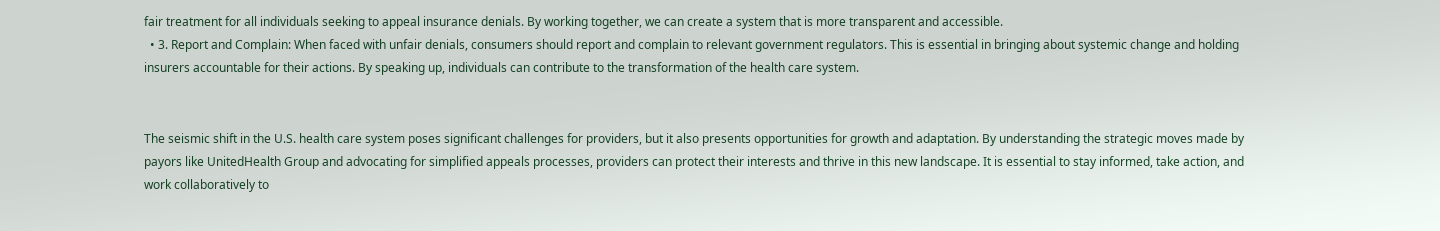fair treatment for all individuals seeking to appeal insurance denials. By working together, we can create a system that is more transparent and accessible.
  • 3. Report and Complain: When faced with unfair denials, consumers should report and complain to relevant government regulators. This is essential in bringing about systemic change and holding insurers accountable for their actions. By speaking up, individuals can contribute to the transformation of the health care system.


The seismic shift in the U.S. health care system poses significant challenges for providers, but it also presents opportunities for growth and adaptation. By understanding the strategic moves made by payors like UnitedHealth Group and advocating for simplified appeals processes, providers can protect their interests and thrive in this new landscape. It is essential to stay informed, take action, and work collaboratively to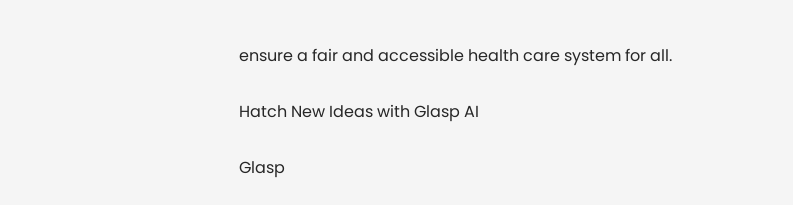ensure a fair and accessible health care system for all.

Hatch New Ideas with Glasp AI

Glasp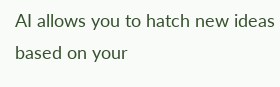AI allows you to hatch new ideas based on your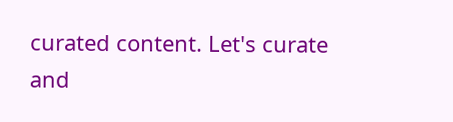curated content. Let's curate and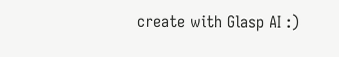create with Glasp AI :)